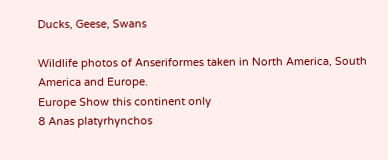Ducks, Geese, Swans

Wildlife photos of Anseriformes taken in North America, South America and Europe.
Europe Show this continent only
8 Anas platyrhynchos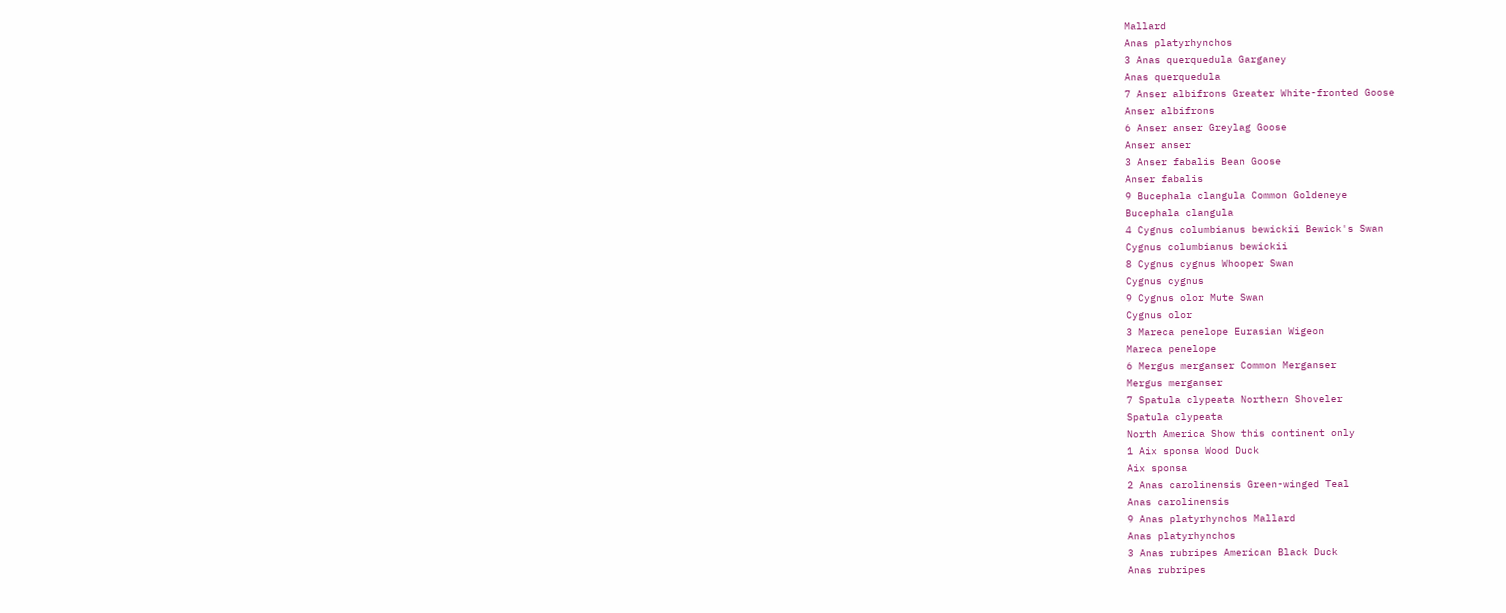Mallard
Anas platyrhynchos
3 Anas querquedula Garganey
Anas querquedula
7 Anser albifrons Greater White-fronted Goose
Anser albifrons
6 Anser anser Greylag Goose
Anser anser
3 Anser fabalis Bean Goose
Anser fabalis
9 Bucephala clangula Common Goldeneye
Bucephala clangula
4 Cygnus columbianus bewickii Bewick's Swan
Cygnus columbianus bewickii
8 Cygnus cygnus Whooper Swan
Cygnus cygnus
9 Cygnus olor Mute Swan
Cygnus olor
3 Mareca penelope Eurasian Wigeon
Mareca penelope
6 Mergus merganser Common Merganser
Mergus merganser
7 Spatula clypeata Northern Shoveler
Spatula clypeata
North America Show this continent only
1 Aix sponsa Wood Duck
Aix sponsa
2 Anas carolinensis Green-winged Teal
Anas carolinensis
9 Anas platyrhynchos Mallard
Anas platyrhynchos
3 Anas rubripes American Black Duck
Anas rubripes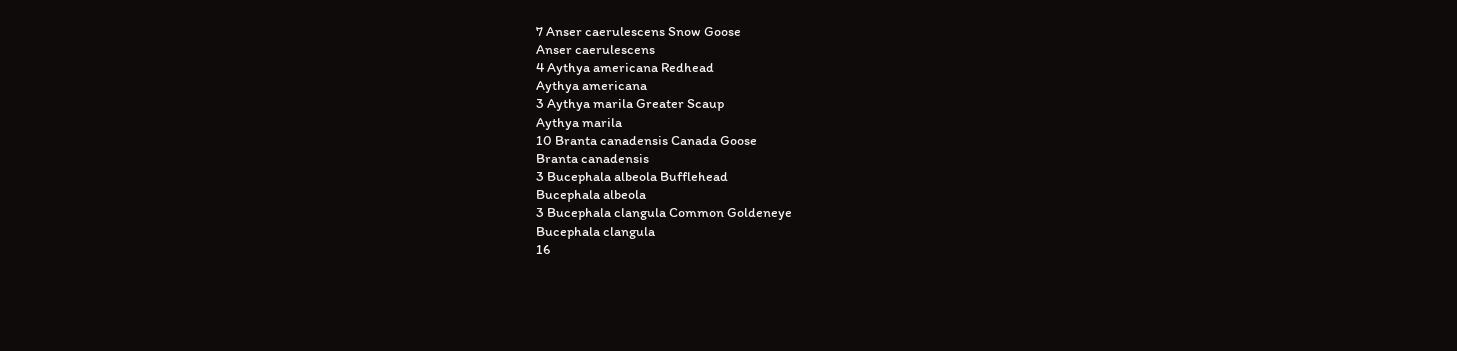7 Anser caerulescens Snow Goose
Anser caerulescens
4 Aythya americana Redhead
Aythya americana
3 Aythya marila Greater Scaup
Aythya marila
10 Branta canadensis Canada Goose
Branta canadensis
3 Bucephala albeola Bufflehead
Bucephala albeola
3 Bucephala clangula Common Goldeneye
Bucephala clangula
16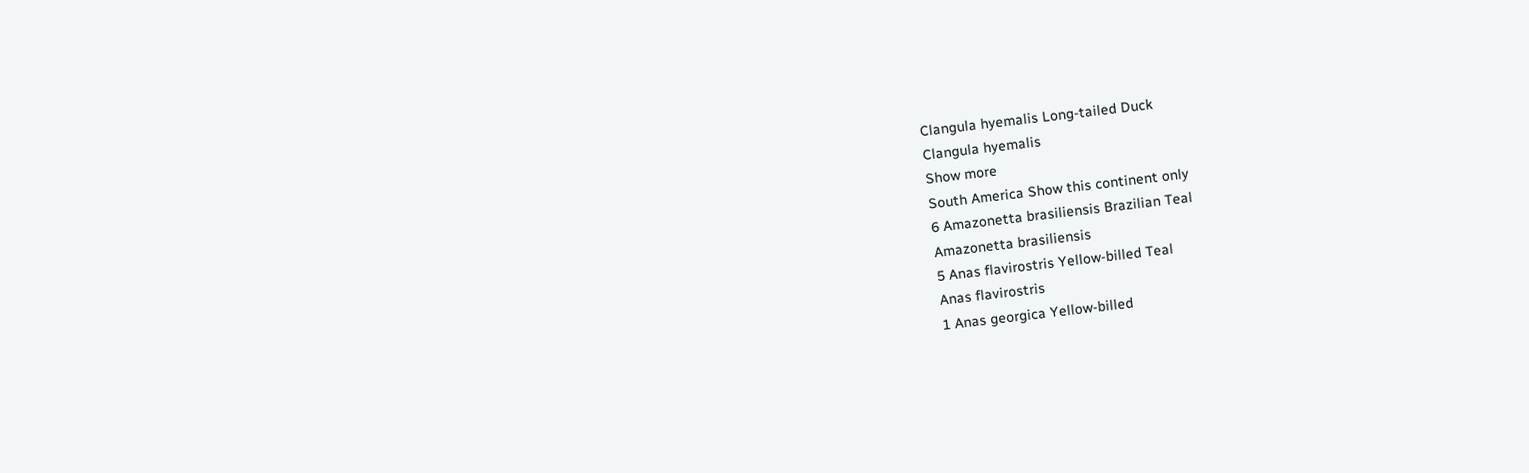Clangula hyemalis Long-tailed Duck
Clangula hyemalis
Show more
South America Show this continent only
6 Amazonetta brasiliensis Brazilian Teal
Amazonetta brasiliensis
5 Anas flavirostris Yellow-billed Teal
Anas flavirostris
1 Anas georgica Yellow-billed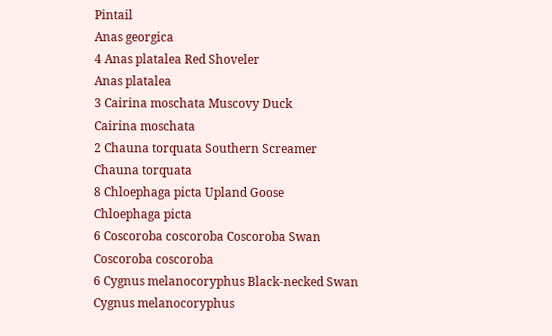Pintail
Anas georgica
4 Anas platalea Red Shoveler
Anas platalea
3 Cairina moschata Muscovy Duck
Cairina moschata
2 Chauna torquata Southern Screamer
Chauna torquata
8 Chloephaga picta Upland Goose
Chloephaga picta
6 Coscoroba coscoroba Coscoroba Swan
Coscoroba coscoroba
6 Cygnus melanocoryphus Black-necked Swan
Cygnus melanocoryphus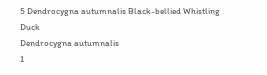5 Dendrocygna autumnalis Black-bellied Whistling Duck
Dendrocygna autumnalis
1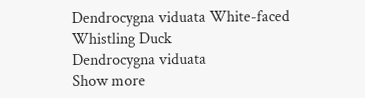Dendrocygna viduata White-faced Whistling Duck
Dendrocygna viduata
Show more